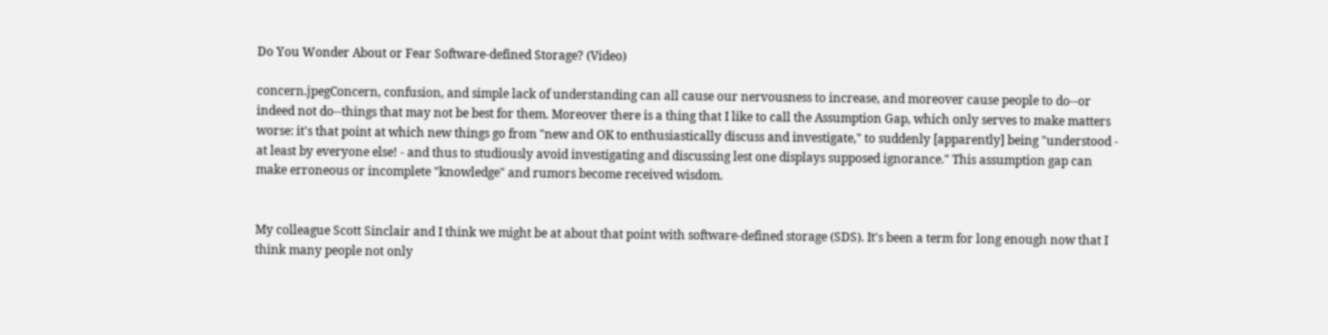Do You Wonder About or Fear Software-defined Storage? (Video)

concern.jpegConcern, confusion, and simple lack of understanding can all cause our nervousness to increase, and moreover cause people to do--or indeed not do--things that may not be best for them. Moreover there is a thing that I like to call the Assumption Gap, which only serves to make matters worse: it's that point at which new things go from "new and OK to enthusiastically discuss and investigate," to suddenly [apparently] being "understood - at least by everyone else! - and thus to studiously avoid investigating and discussing lest one displays supposed ignorance." This assumption gap can make erroneous or incomplete "knowledge" and rumors become received wisdom.


My colleague Scott Sinclair and I think we might be at about that point with software-defined storage (SDS). It's been a term for long enough now that I think many people not only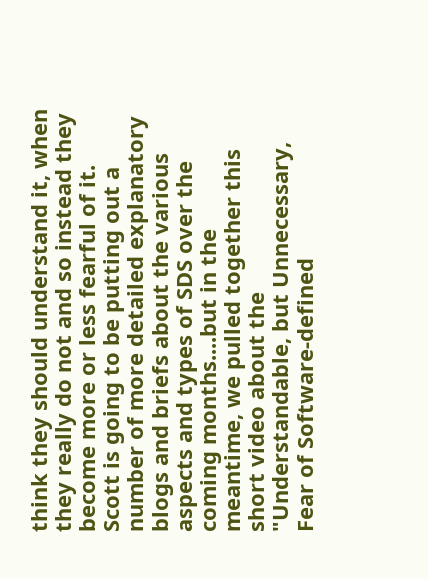think they should understand it, when they really do not and so instead they become more or less fearful of it. Scott is going to be putting out a number of more detailed explanatory blogs and briefs about the various aspects and types of SDS over the coming months....but in the meantime, we pulled together this short video about the "Understandable, but Unnecessary, Fear of Software-defined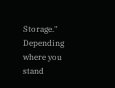Storage." Depending where you stand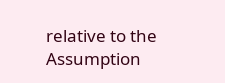relative to the Assumption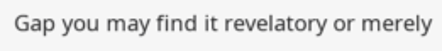Gap you may find it revelatory or merely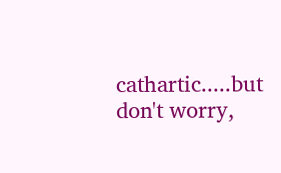cathartic.....but don't worry,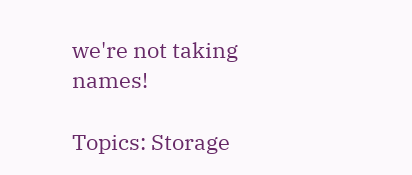we're not taking names!

Topics: Storage